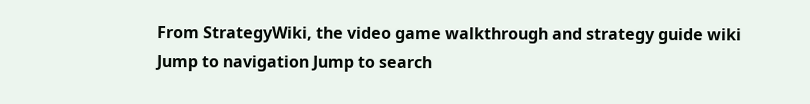From StrategyWiki, the video game walkthrough and strategy guide wiki
Jump to navigation Jump to search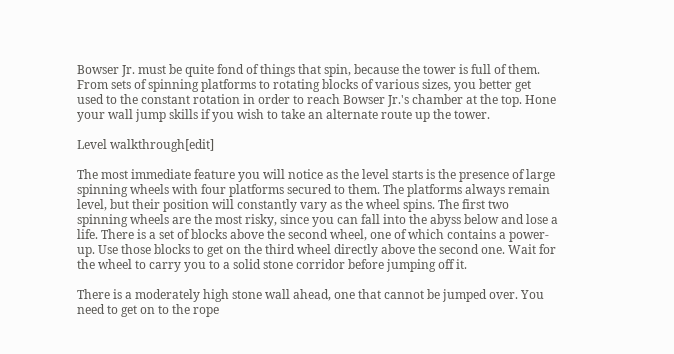Bowser Jr. must be quite fond of things that spin, because the tower is full of them. From sets of spinning platforms to rotating blocks of various sizes, you better get used to the constant rotation in order to reach Bowser Jr.'s chamber at the top. Hone your wall jump skills if you wish to take an alternate route up the tower.

Level walkthrough[edit]

The most immediate feature you will notice as the level starts is the presence of large spinning wheels with four platforms secured to them. The platforms always remain level, but their position will constantly vary as the wheel spins. The first two spinning wheels are the most risky, since you can fall into the abyss below and lose a life. There is a set of blocks above the second wheel, one of which contains a power-up. Use those blocks to get on the third wheel directly above the second one. Wait for the wheel to carry you to a solid stone corridor before jumping off it.

There is a moderately high stone wall ahead, one that cannot be jumped over. You need to get on to the rope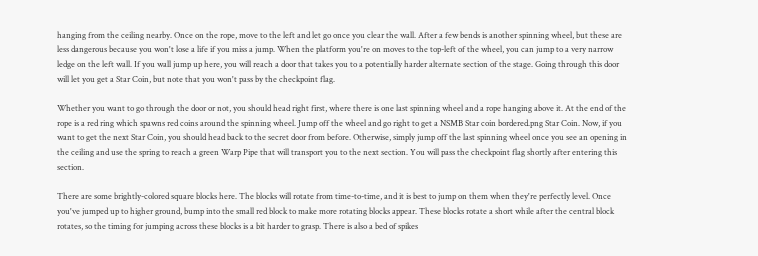hanging from the ceiling nearby. Once on the rope, move to the left and let go once you clear the wall. After a few bends is another spinning wheel, but these are less dangerous because you won't lose a life if you miss a jump. When the platform you're on moves to the top-left of the wheel, you can jump to a very narrow ledge on the left wall. If you wall jump up here, you will reach a door that takes you to a potentially harder alternate section of the stage. Going through this door will let you get a Star Coin, but note that you won't pass by the checkpoint flag.

Whether you want to go through the door or not, you should head right first, where there is one last spinning wheel and a rope hanging above it. At the end of the rope is a red ring which spawns red coins around the spinning wheel. Jump off the wheel and go right to get a NSMB Star coin bordered.png Star Coin. Now, if you want to get the next Star Coin, you should head back to the secret door from before. Otherwise, simply jump off the last spinning wheel once you see an opening in the ceiling and use the spring to reach a green Warp Pipe that will transport you to the next section. You will pass the checkpoint flag shortly after entering this section.

There are some brightly-colored square blocks here. The blocks will rotate from time-to-time, and it is best to jump on them when they're perfectly level. Once you've jumped up to higher ground, bump into the small red block to make more rotating blocks appear. These blocks rotate a short while after the central block rotates, so the timing for jumping across these blocks is a bit harder to grasp. There is also a bed of spikes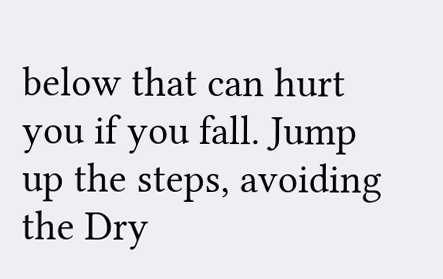below that can hurt you if you fall. Jump up the steps, avoiding the Dry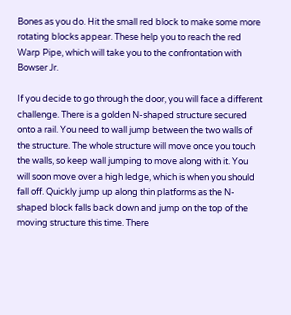Bones as you do. Hit the small red block to make some more rotating blocks appear. These help you to reach the red Warp Pipe, which will take you to the confrontation with Bowser Jr.

If you decide to go through the door, you will face a different challenge. There is a golden N-shaped structure secured onto a rail. You need to wall jump between the two walls of the structure. The whole structure will move once you touch the walls, so keep wall jumping to move along with it. You will soon move over a high ledge, which is when you should fall off. Quickly jump up along thin platforms as the N-shaped block falls back down and jump on the top of the moving structure this time. There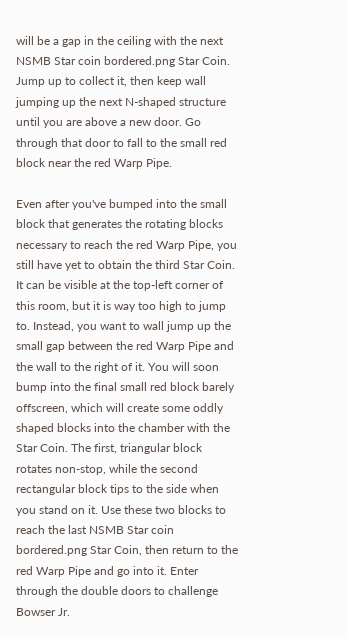will be a gap in the ceiling with the next NSMB Star coin bordered.png Star Coin. Jump up to collect it, then keep wall jumping up the next N-shaped structure until you are above a new door. Go through that door to fall to the small red block near the red Warp Pipe.

Even after you've bumped into the small block that generates the rotating blocks necessary to reach the red Warp Pipe, you still have yet to obtain the third Star Coin. It can be visible at the top-left corner of this room, but it is way too high to jump to. Instead, you want to wall jump up the small gap between the red Warp Pipe and the wall to the right of it. You will soon bump into the final small red block barely offscreen, which will create some oddly shaped blocks into the chamber with the Star Coin. The first, triangular block rotates non-stop, while the second rectangular block tips to the side when you stand on it. Use these two blocks to reach the last NSMB Star coin bordered.png Star Coin, then return to the red Warp Pipe and go into it. Enter through the double doors to challenge Bowser Jr.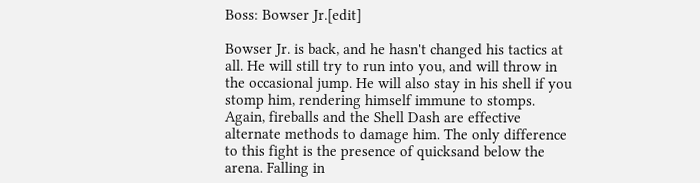Boss: Bowser Jr.[edit]

Bowser Jr. is back, and he hasn't changed his tactics at all. He will still try to run into you, and will throw in the occasional jump. He will also stay in his shell if you stomp him, rendering himself immune to stomps. Again, fireballs and the Shell Dash are effective alternate methods to damage him. The only difference to this fight is the presence of quicksand below the arena. Falling in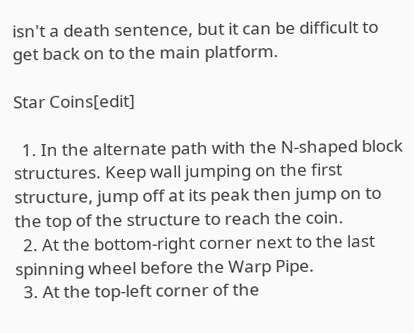isn't a death sentence, but it can be difficult to get back on to the main platform.

Star Coins[edit]

  1. In the alternate path with the N-shaped block structures. Keep wall jumping on the first structure, jump off at its peak then jump on to the top of the structure to reach the coin.
  2. At the bottom-right corner next to the last spinning wheel before the Warp Pipe.
  3. At the top-left corner of the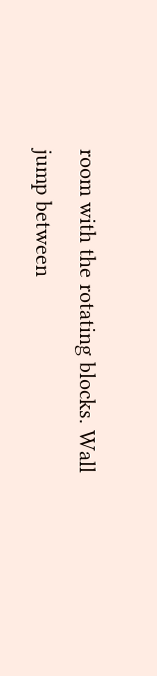room with the rotating blocks. Wall jump between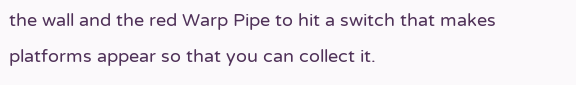the wall and the red Warp Pipe to hit a switch that makes platforms appear so that you can collect it.